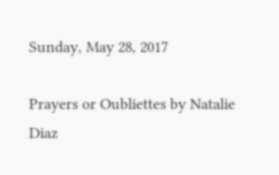Sunday, May 28, 2017

Prayers or Oubliettes by Natalie Diaz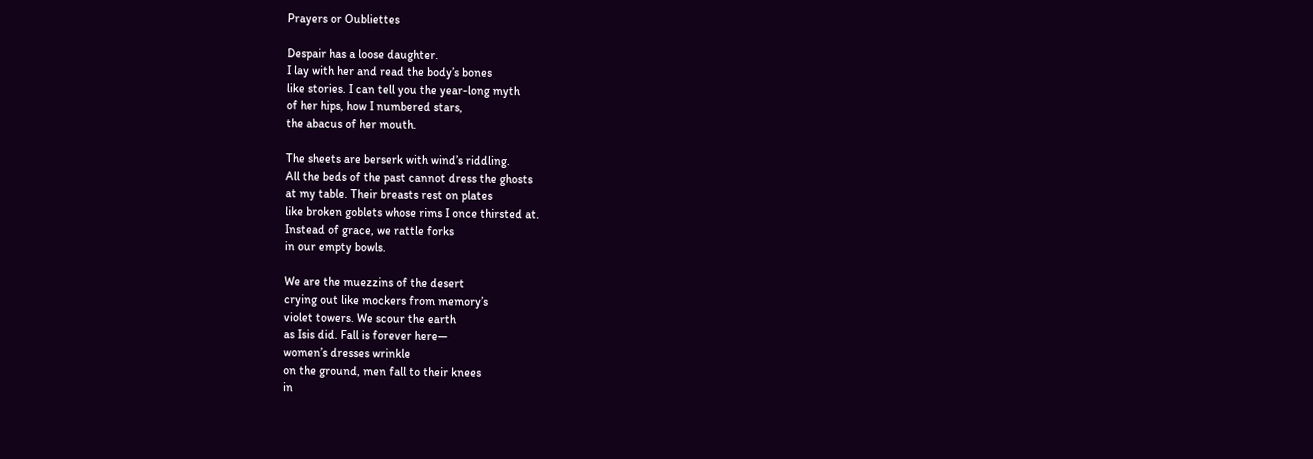Prayers or Oubliettes

Despair has a loose daughter.
I lay with her and read the body’s bones
like stories. I can tell you the year-long myth
of her hips, how I numbered stars,
the abacus of her mouth.

The sheets are berserk with wind’s riddling.
All the beds of the past cannot dress the ghosts
at my table. Their breasts rest on plates
like broken goblets whose rims I once thirsted at.
Instead of grace, we rattle forks
in our empty bowls.

We are the muezzins of the desert
crying out like mockers from memory’s
violet towers. We scour the earth
as Isis did. Fall is forever here—
women’s dresses wrinkle
on the ground, men fall to their knees
in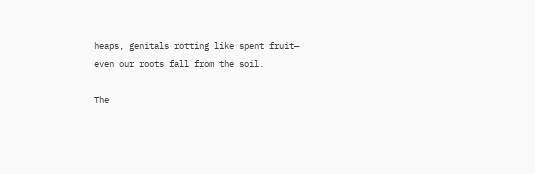heaps, genitals rotting like spent fruit—
even our roots fall from the soil.

The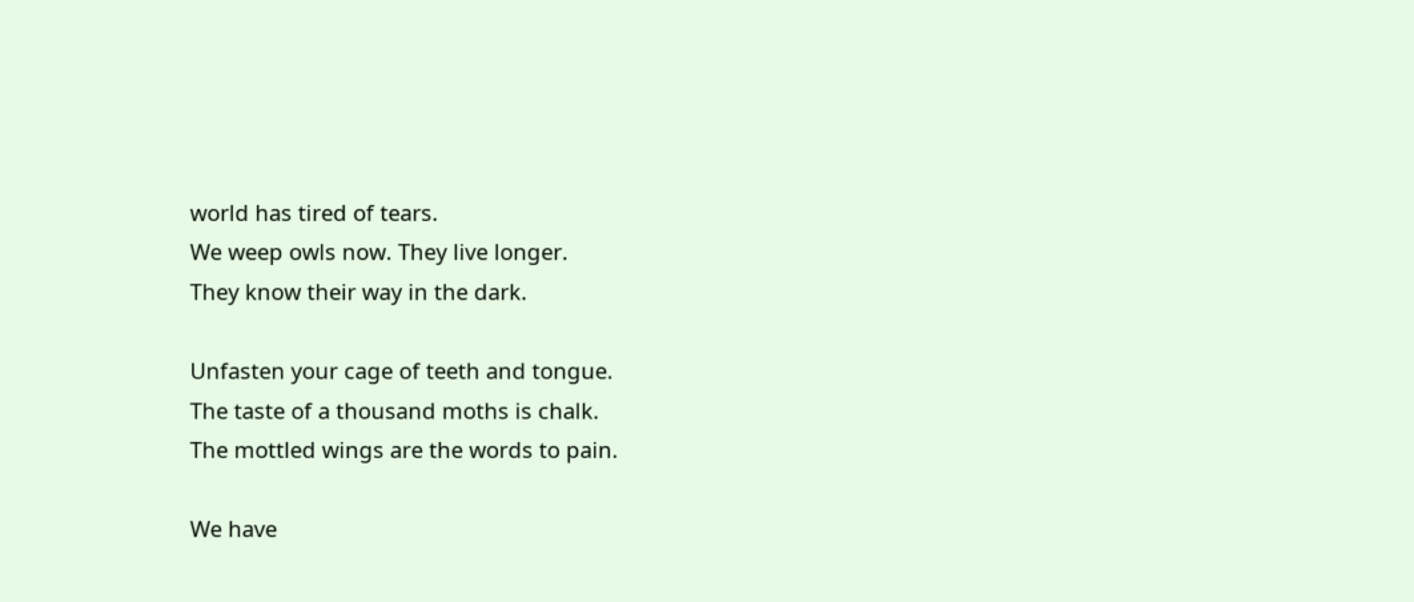world has tired of tears.
We weep owls now. They live longer.
They know their way in the dark.

Unfasten your cage of teeth and tongue.
The taste of a thousand moths is chalk.
The mottled wings are the words to pain.

We have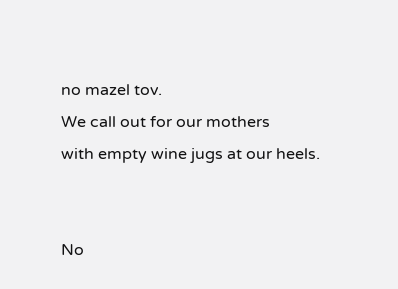no mazel tov.
We call out for our mothers
with empty wine jugs at our heels.


No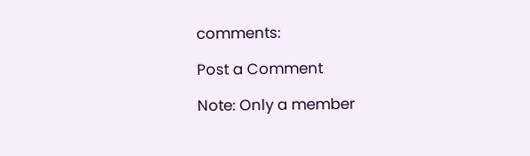comments:

Post a Comment

Note: Only a member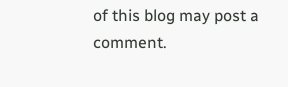of this blog may post a comment.